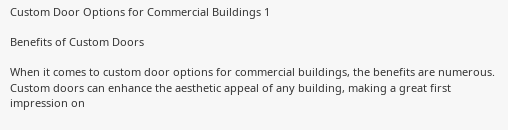Custom Door Options for Commercial Buildings 1

Benefits of Custom Doors

When it comes to custom door options for commercial buildings, the benefits are numerous. Custom doors can enhance the aesthetic appeal of any building, making a great first impression on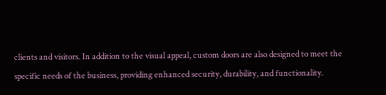clients and visitors. In addition to the visual appeal, custom doors are also designed to meet the specific needs of the business, providing enhanced security, durability, and functionality.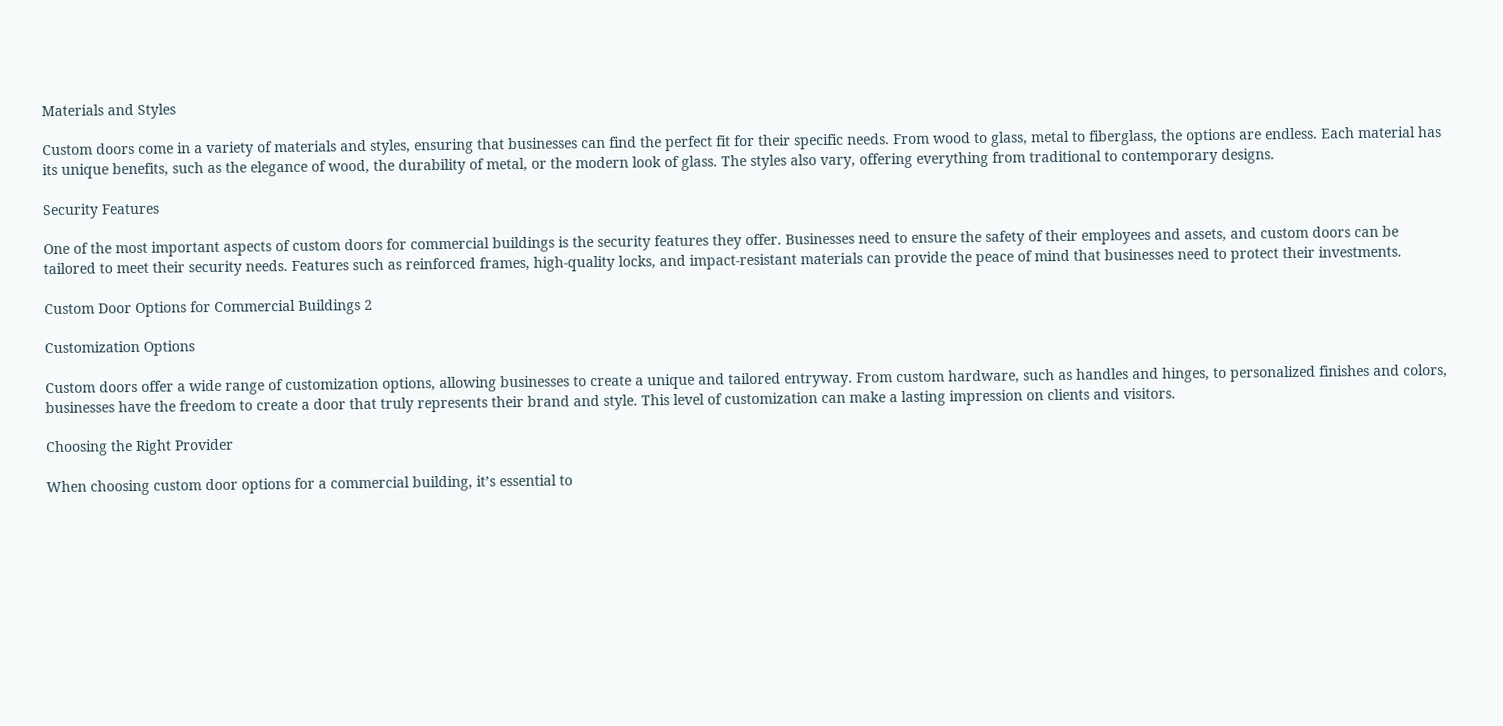Materials and Styles

Custom doors come in a variety of materials and styles, ensuring that businesses can find the perfect fit for their specific needs. From wood to glass, metal to fiberglass, the options are endless. Each material has its unique benefits, such as the elegance of wood, the durability of metal, or the modern look of glass. The styles also vary, offering everything from traditional to contemporary designs.

Security Features

One of the most important aspects of custom doors for commercial buildings is the security features they offer. Businesses need to ensure the safety of their employees and assets, and custom doors can be tailored to meet their security needs. Features such as reinforced frames, high-quality locks, and impact-resistant materials can provide the peace of mind that businesses need to protect their investments.

Custom Door Options for Commercial Buildings 2

Customization Options

Custom doors offer a wide range of customization options, allowing businesses to create a unique and tailored entryway. From custom hardware, such as handles and hinges, to personalized finishes and colors, businesses have the freedom to create a door that truly represents their brand and style. This level of customization can make a lasting impression on clients and visitors.

Choosing the Right Provider

When choosing custom door options for a commercial building, it’s essential to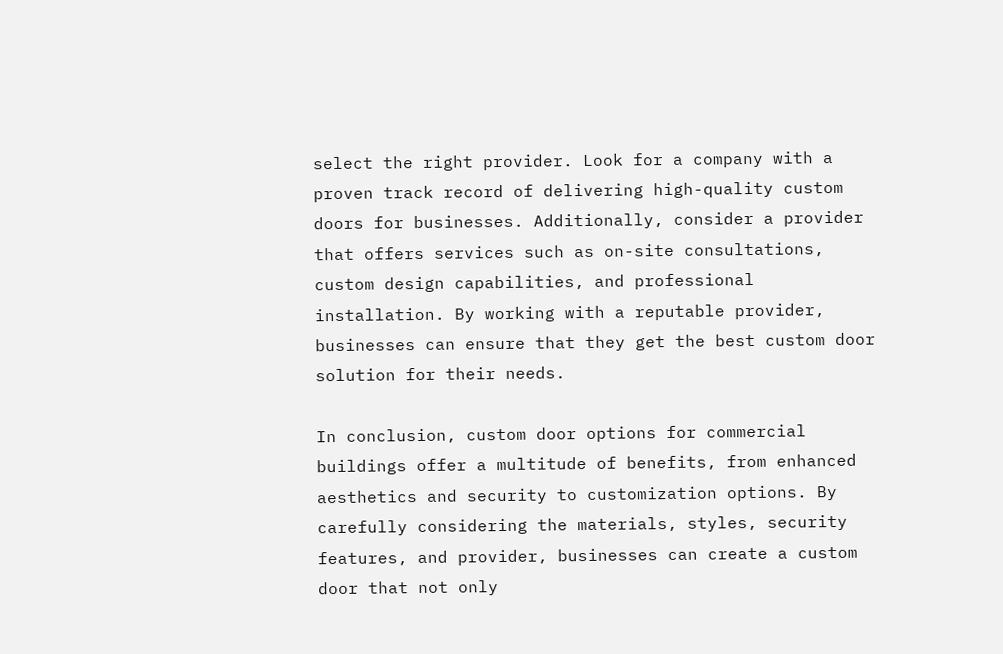select the right provider. Look for a company with a proven track record of delivering high-quality custom doors for businesses. Additionally, consider a provider that offers services such as on-site consultations, custom design capabilities, and professional installation. By working with a reputable provider, businesses can ensure that they get the best custom door solution for their needs.

In conclusion, custom door options for commercial buildings offer a multitude of benefits, from enhanced aesthetics and security to customization options. By carefully considering the materials, styles, security features, and provider, businesses can create a custom door that not only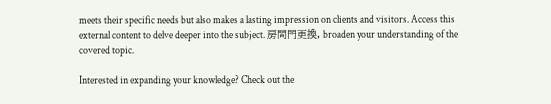meets their specific needs but also makes a lasting impression on clients and visitors. Access this external content to delve deeper into the subject. 房間門更換, broaden your understanding of the covered topic.

Interested in expanding your knowledge? Check out the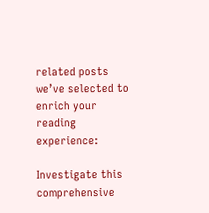related posts we’ve selected to enrich your reading experience:

Investigate this comprehensive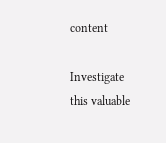content

Investigate this valuable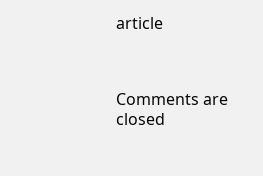article



Comments are closed